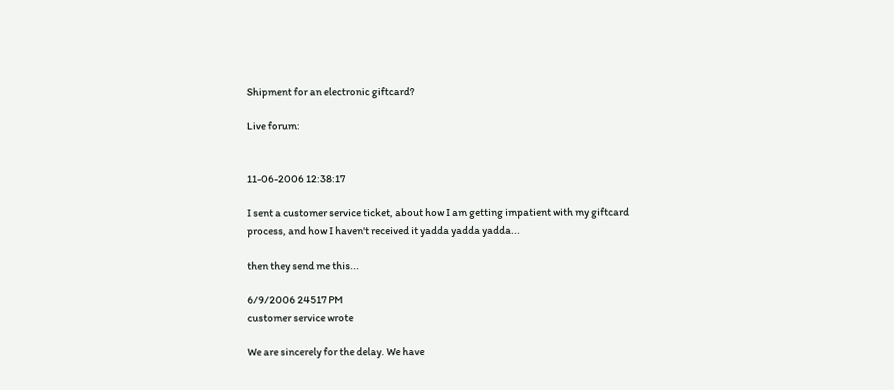Shipment for an electronic giftcard?

Live forum:


11-06-2006 12:38:17

I sent a customer service ticket, about how I am getting impatient with my giftcard process, and how I haven't received it yadda yadda yadda...

then they send me this...

6/9/2006 24517 PM
customer service wrote

We are sincerely for the delay. We have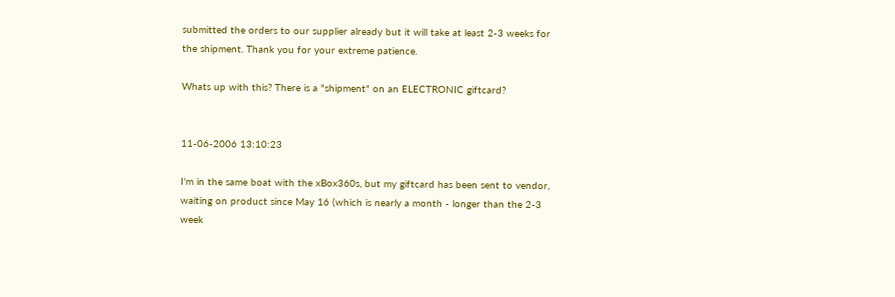submitted the orders to our supplier already but it will take at least 2-3 weeks for the shipment. Thank you for your extreme patience.

Whats up with this? There is a "shipment" on an ELECTRONIC giftcard?


11-06-2006 13:10:23

I'm in the same boat with the xBox360s, but my giftcard has been sent to vendor, waiting on product since May 16 (which is nearly a month - longer than the 2-3 week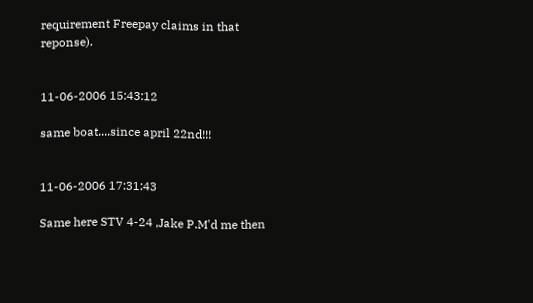requirement Freepay claims in that reponse).


11-06-2006 15:43:12

same boat....since april 22nd!!!


11-06-2006 17:31:43

Same here STV 4-24 ,Jake P.M'd me then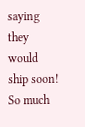saying they would ship soon! So much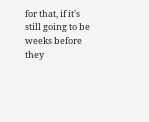for that, if it's still going to be weeks before they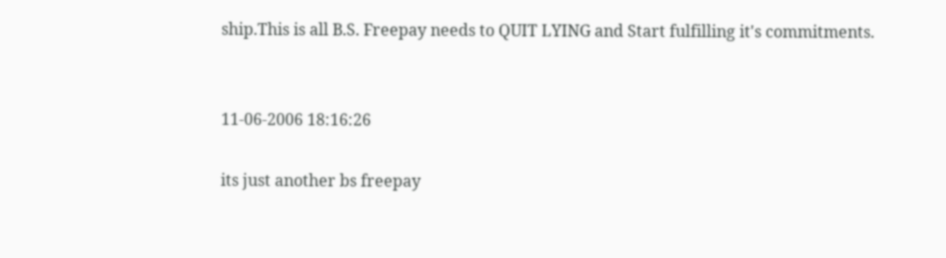ship.This is all B.S. Freepay needs to QUIT LYING and Start fulfilling it's commitments.


11-06-2006 18:16:26

its just another bs freepay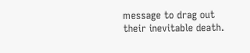message to drag out their inevitable death.